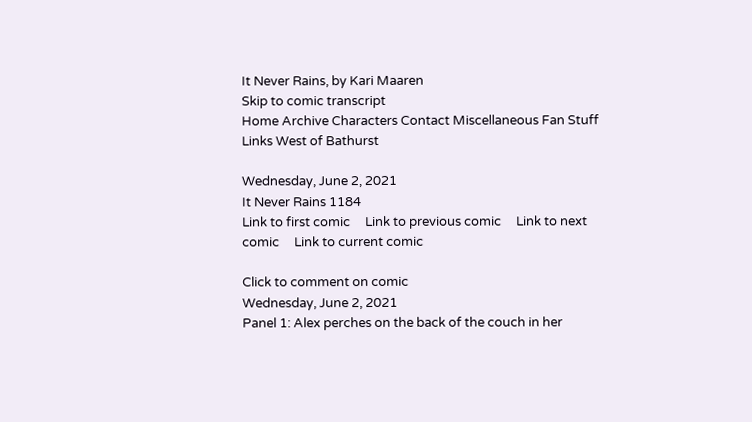It Never Rains, by Kari Maaren
Skip to comic transcript
Home Archive Characters Contact Miscellaneous Fan Stuff Links West of Bathurst

Wednesday, June 2, 2021
It Never Rains 1184
Link to first comic     Link to previous comic     Link to next comic     Link to current comic

Click to comment on comic
Wednesday, June 2, 2021
Panel 1: Alex perches on the back of the couch in her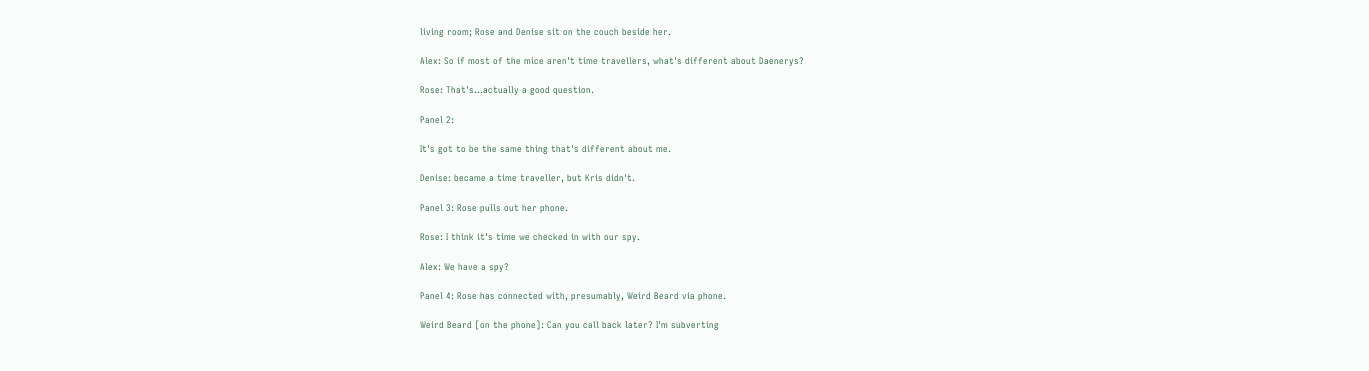living room; Rose and Denise sit on the couch beside her.

Alex: So if most of the mice aren't time travellers, what's different about Daenerys?

Rose: That's...actually a good question.

Panel 2:

It's got to be the same thing that's different about me.

Denise: became a time traveller, but Kris didn't.

Panel 3: Rose pulls out her phone.

Rose: I think it's time we checked in with our spy.

Alex: We have a spy?

Panel 4: Rose has connected with, presumably, Weird Beard via phone.

Weird Beard [on the phone]: Can you call back later? I'm subverting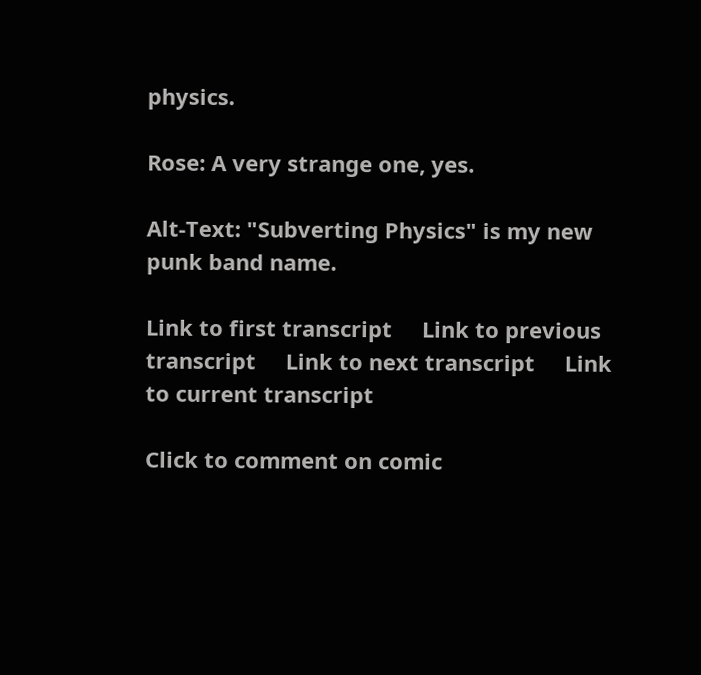physics.

Rose: A very strange one, yes.

Alt-Text: "Subverting Physics" is my new punk band name.

Link to first transcript     Link to previous transcript     Link to next transcript     Link to current transcript

Click to comment on comic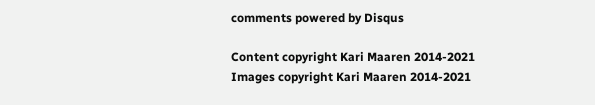comments powered by Disqus

Content copyright Kari Maaren 2014-2021
Images copyright Kari Maaren 2014-2021